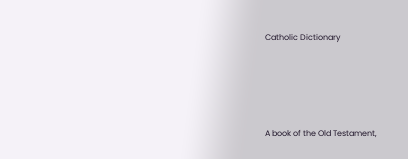Catholic Dictionary




A book of the Old Testament,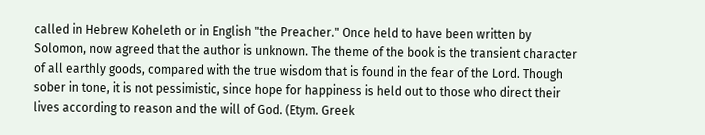called in Hebrew Koheleth or in English "the Preacher." Once held to have been written by Solomon, now agreed that the author is unknown. The theme of the book is the transient character of all earthly goods, compared with the true wisdom that is found in the fear of the Lord. Though sober in tone, it is not pessimistic, since hope for happiness is held out to those who direct their lives according to reason and the will of God. (Etym. Greek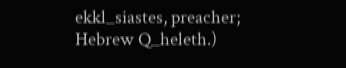ekkl_siastes, preacher; Hebrew Q_heleth.)